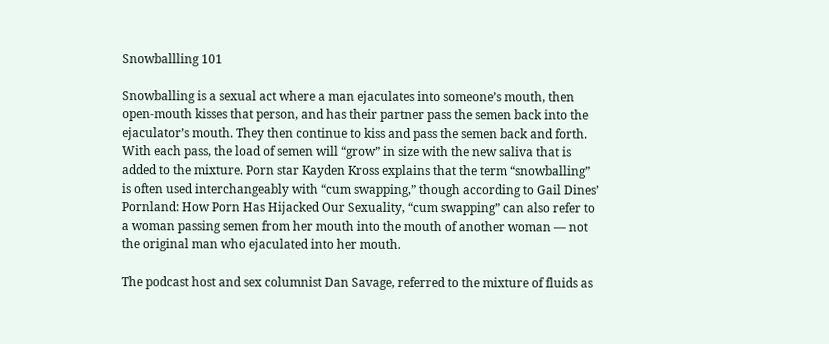Snowballling 101

Snowballing is a sexual act where a man ejaculates into someone’s mouth, then open-mouth kisses that person, and has their partner pass the semen back into the ejaculator’s mouth. They then continue to kiss and pass the semen back and forth. With each pass, the load of semen will “grow” in size with the new saliva that is added to the mixture. Porn star Kayden Kross explains that the term “snowballing” is often used interchangeably with “cum swapping,” though according to Gail Dines’ Pornland: How Porn Has Hijacked Our Sexuality, “cum swapping” can also refer to a woman passing semen from her mouth into the mouth of another woman — not the original man who ejaculated into her mouth.

The podcast host and sex columnist Dan Savage, referred to the mixture of fluids as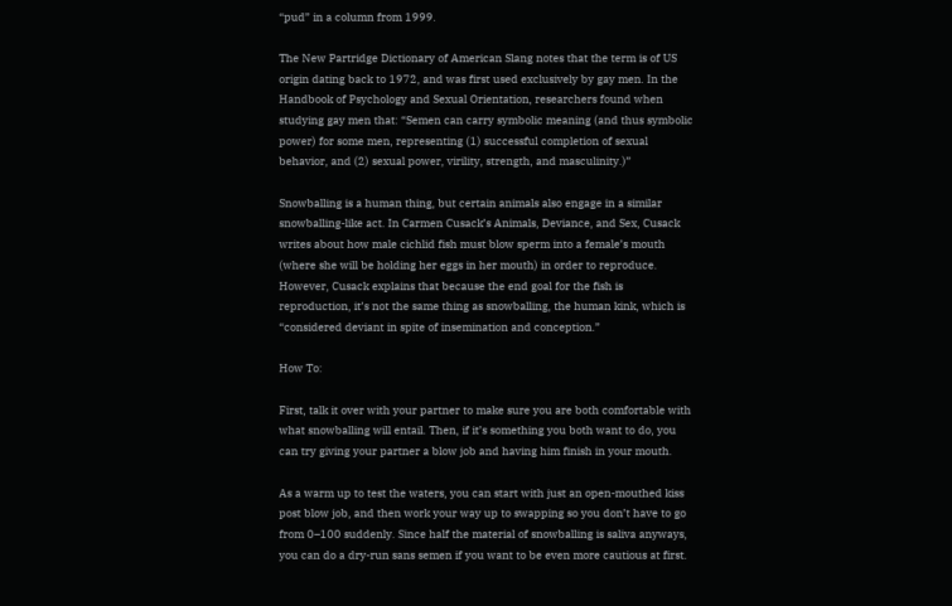“pud” in a column from 1999.

The New Partridge Dictionary of American Slang notes that the term is of US origin dating back to 1972, and was first used exclusively by gay men. In the Handbook of Psychology and Sexual Orientation, researchers found when studying gay men that: “Semen can carry symbolic meaning (and thus symbolic power) for some men, representing (1) successful completion of sexual behavior, and (2) sexual power, virility, strength, and masculinity.)”

Snowballing is a human thing, but certain animals also engage in a similar snowballing-like act. In Carmen Cusack’s Animals, Deviance, and Sex, Cusack writes about how male cichlid fish must blow sperm into a female’s mouth (where she will be holding her eggs in her mouth) in order to reproduce. However, Cusack explains that because the end goal for the fish is reproduction, it’s not the same thing as snowballing, the human kink, which is “considered deviant in spite of insemination and conception.”

How To:

First, talk it over with your partner to make sure you are both comfortable with what snowballing will entail. Then, if it’s something you both want to do, you can try giving your partner a blow job and having him finish in your mouth.

As a warm up to test the waters, you can start with just an open-mouthed kiss post blow job, and then work your way up to swapping so you don’t have to go from 0–100 suddenly. Since half the material of snowballing is saliva anyways, you can do a dry-run sans semen if you want to be even more cautious at first.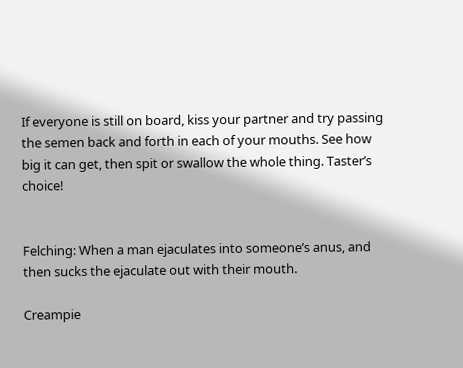If everyone is still on board, kiss your partner and try passing the semen back and forth in each of your mouths. See how big it can get, then spit or swallow the whole thing. Taster’s choice!


Felching: When a man ejaculates into someone’s anus, and then sucks the ejaculate out with their mouth.

Creampie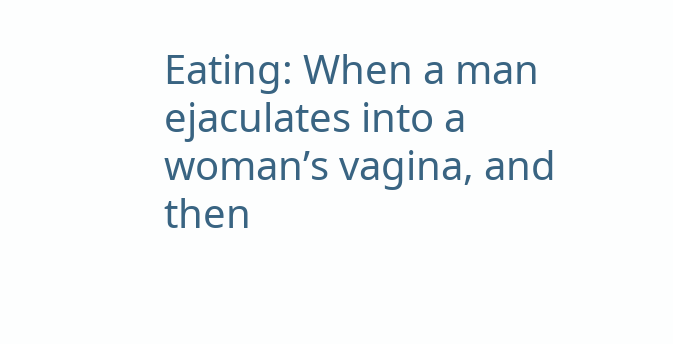Eating: When a man ejaculates into a woman’s vagina, and then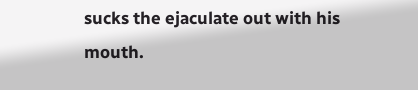sucks the ejaculate out with his mouth.